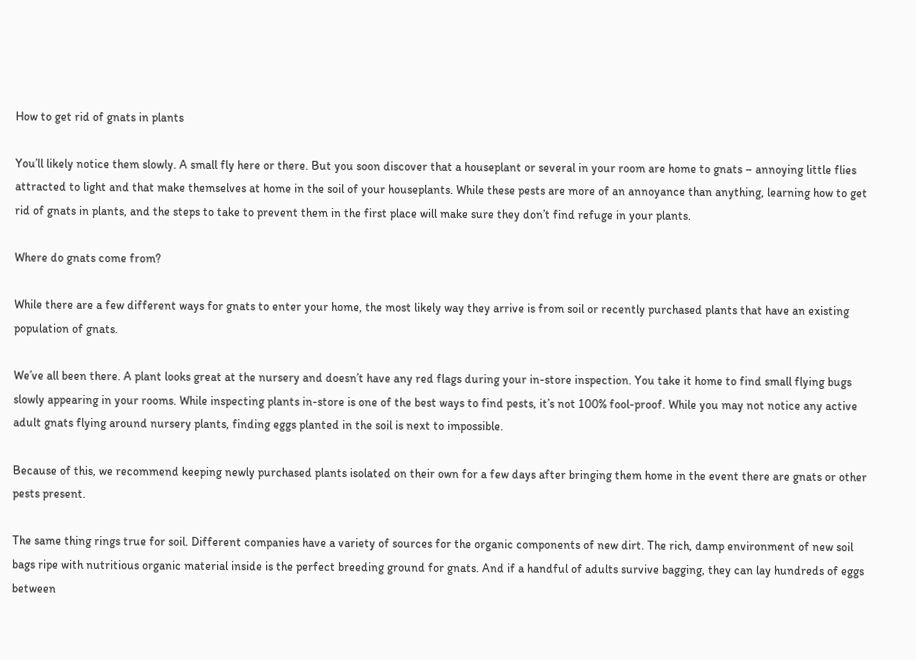How to get rid of gnats in plants

You’ll likely notice them slowly. A small fly here or there. But you soon discover that a houseplant or several in your room are home to gnats – annoying little flies attracted to light and that make themselves at home in the soil of your houseplants. While these pests are more of an annoyance than anything, learning how to get rid of gnats in plants, and the steps to take to prevent them in the first place will make sure they don’t find refuge in your plants.

Where do gnats come from?

While there are a few different ways for gnats to enter your home, the most likely way they arrive is from soil or recently purchased plants that have an existing population of gnats.

We’ve all been there. A plant looks great at the nursery and doesn’t have any red flags during your in-store inspection. You take it home to find small flying bugs slowly appearing in your rooms. While inspecting plants in-store is one of the best ways to find pests, it’s not 100% fool-proof. While you may not notice any active adult gnats flying around nursery plants, finding eggs planted in the soil is next to impossible.

Because of this, we recommend keeping newly purchased plants isolated on their own for a few days after bringing them home in the event there are gnats or other pests present.

The same thing rings true for soil. Different companies have a variety of sources for the organic components of new dirt. The rich, damp environment of new soil bags ripe with nutritious organic material inside is the perfect breeding ground for gnats. And if a handful of adults survive bagging, they can lay hundreds of eggs between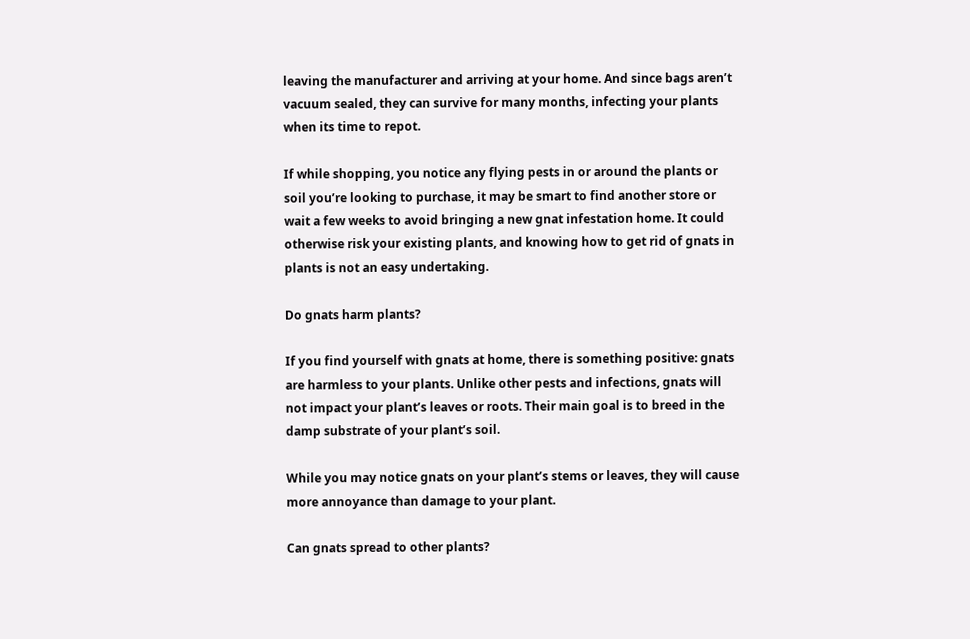leaving the manufacturer and arriving at your home. And since bags aren’t vacuum sealed, they can survive for many months, infecting your plants when its time to repot.

If while shopping, you notice any flying pests in or around the plants or soil you’re looking to purchase, it may be smart to find another store or wait a few weeks to avoid bringing a new gnat infestation home. It could otherwise risk your existing plants, and knowing how to get rid of gnats in plants is not an easy undertaking.

Do gnats harm plants?

If you find yourself with gnats at home, there is something positive: gnats are harmless to your plants. Unlike other pests and infections, gnats will not impact your plant’s leaves or roots. Their main goal is to breed in the damp substrate of your plant’s soil.

While you may notice gnats on your plant’s stems or leaves, they will cause more annoyance than damage to your plant.

Can gnats spread to other plants?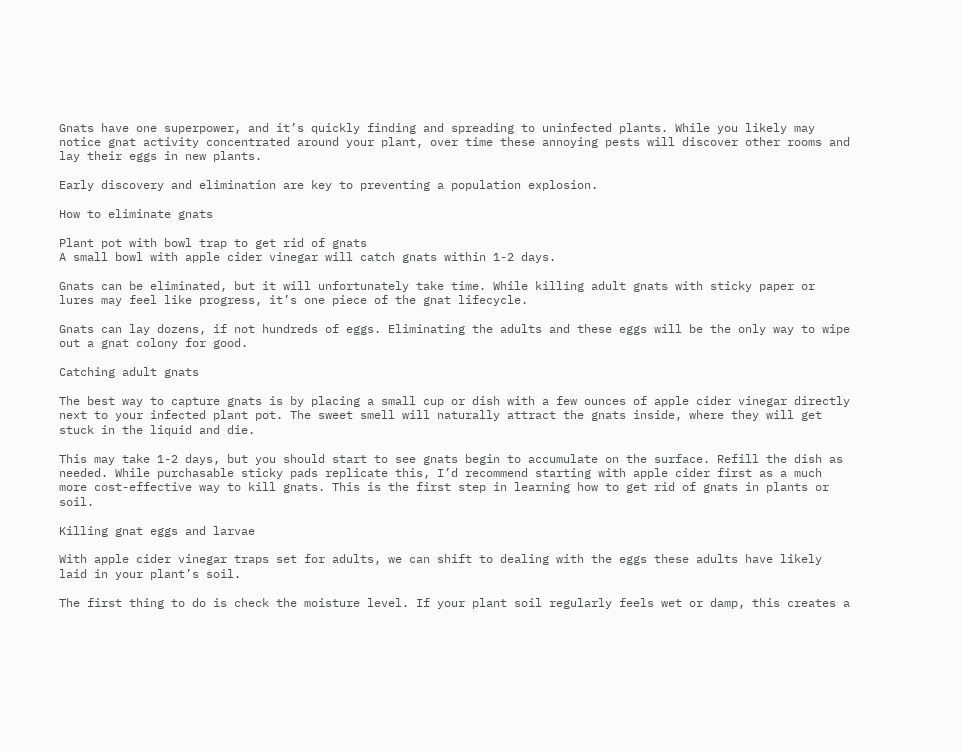Gnats have one superpower, and it’s quickly finding and spreading to uninfected plants. While you likely may notice gnat activity concentrated around your plant, over time these annoying pests will discover other rooms and lay their eggs in new plants.

Early discovery and elimination are key to preventing a population explosion.

How to eliminate gnats

Plant pot with bowl trap to get rid of gnats
A small bowl with apple cider vinegar will catch gnats within 1-2 days.

Gnats can be eliminated, but it will unfortunately take time. While killing adult gnats with sticky paper or lures may feel like progress, it’s one piece of the gnat lifecycle.

Gnats can lay dozens, if not hundreds of eggs. Eliminating the adults and these eggs will be the only way to wipe out a gnat colony for good.

Catching adult gnats

The best way to capture gnats is by placing a small cup or dish with a few ounces of apple cider vinegar directly next to your infected plant pot. The sweet smell will naturally attract the gnats inside, where they will get stuck in the liquid and die.

This may take 1-2 days, but you should start to see gnats begin to accumulate on the surface. Refill the dish as needed. While purchasable sticky pads replicate this, I’d recommend starting with apple cider first as a much more cost-effective way to kill gnats. This is the first step in learning how to get rid of gnats in plants or soil.

Killing gnat eggs and larvae

With apple cider vinegar traps set for adults, we can shift to dealing with the eggs these adults have likely laid in your plant’s soil.

The first thing to do is check the moisture level. If your plant soil regularly feels wet or damp, this creates a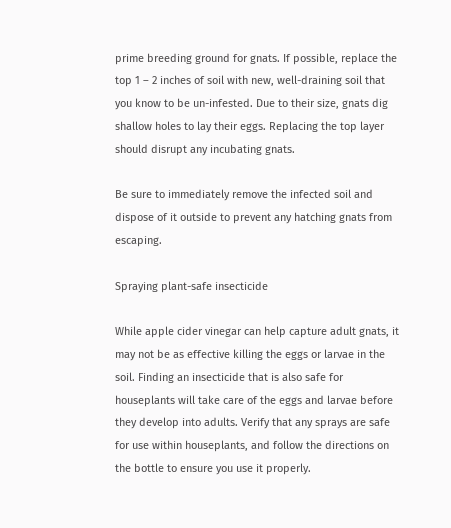prime breeding ground for gnats. If possible, replace the top 1 – 2 inches of soil with new, well-draining soil that you know to be un-infested. Due to their size, gnats dig shallow holes to lay their eggs. Replacing the top layer should disrupt any incubating gnats.

Be sure to immediately remove the infected soil and dispose of it outside to prevent any hatching gnats from escaping.

Spraying plant-safe insecticide

While apple cider vinegar can help capture adult gnats, it may not be as effective killing the eggs or larvae in the soil. Finding an insecticide that is also safe for houseplants will take care of the eggs and larvae before they develop into adults. Verify that any sprays are safe for use within houseplants, and follow the directions on the bottle to ensure you use it properly.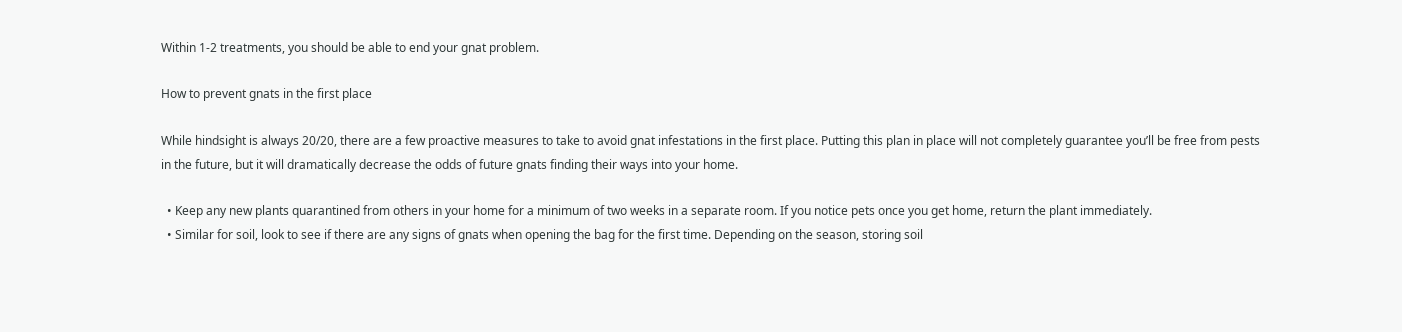Within 1-2 treatments, you should be able to end your gnat problem.

How to prevent gnats in the first place

While hindsight is always 20/20, there are a few proactive measures to take to avoid gnat infestations in the first place. Putting this plan in place will not completely guarantee you’ll be free from pests in the future, but it will dramatically decrease the odds of future gnats finding their ways into your home.

  • Keep any new plants quarantined from others in your home for a minimum of two weeks in a separate room. If you notice pets once you get home, return the plant immediately.
  • Similar for soil, look to see if there are any signs of gnats when opening the bag for the first time. Depending on the season, storing soil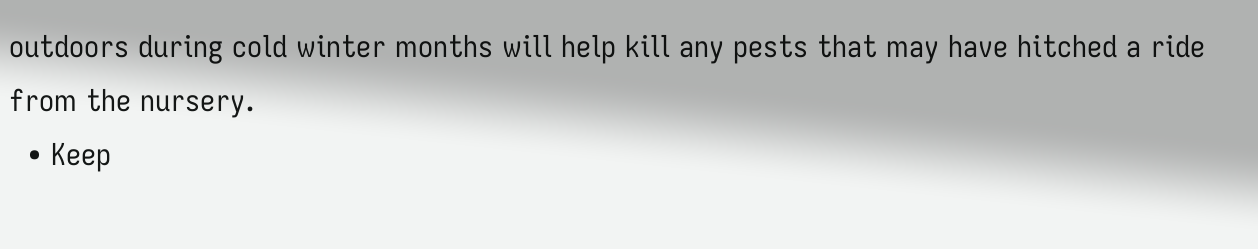outdoors during cold winter months will help kill any pests that may have hitched a ride from the nursery.
  • Keep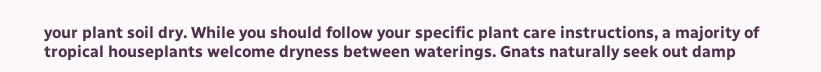your plant soil dry. While you should follow your specific plant care instructions, a majority of tropical houseplants welcome dryness between waterings. Gnats naturally seek out damp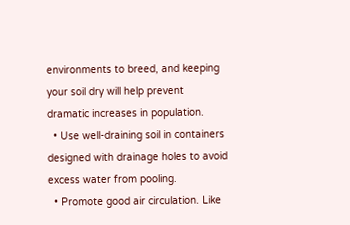environments to breed, and keeping your soil dry will help prevent dramatic increases in population.
  • Use well-draining soil in containers designed with drainage holes to avoid excess water from pooling.
  • Promote good air circulation. Like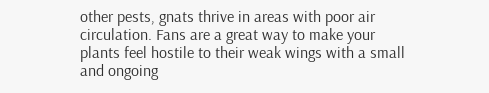other pests, gnats thrive in areas with poor air circulation. Fans are a great way to make your plants feel hostile to their weak wings with a small and ongoing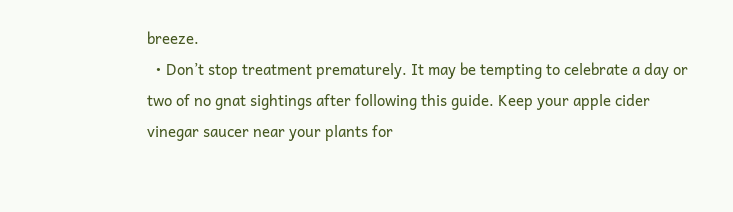breeze.
  • Don’t stop treatment prematurely. It may be tempting to celebrate a day or two of no gnat sightings after following this guide. Keep your apple cider vinegar saucer near your plants for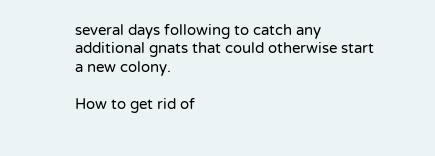several days following to catch any additional gnats that could otherwise start a new colony.

How to get rid of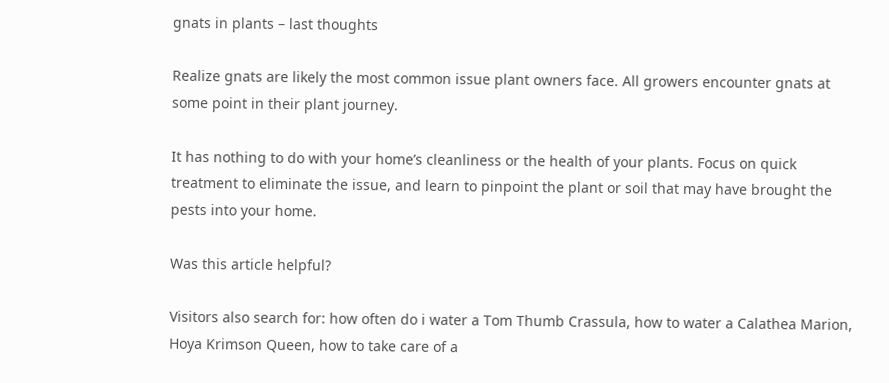gnats in plants – last thoughts

Realize gnats are likely the most common issue plant owners face. All growers encounter gnats at some point in their plant journey.

It has nothing to do with your home’s cleanliness or the health of your plants. Focus on quick treatment to eliminate the issue, and learn to pinpoint the plant or soil that may have brought the pests into your home.

Was this article helpful?

Visitors also search for: how often do i water a Tom Thumb Crassula, how to water a Calathea Marion, Hoya Krimson Queen, how to take care of a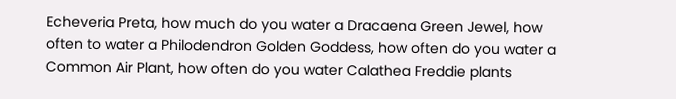Echeveria Preta, how much do you water a Dracaena Green Jewel, how often to water a Philodendron Golden Goddess, how often do you water a Common Air Plant, how often do you water Calathea Freddie plants